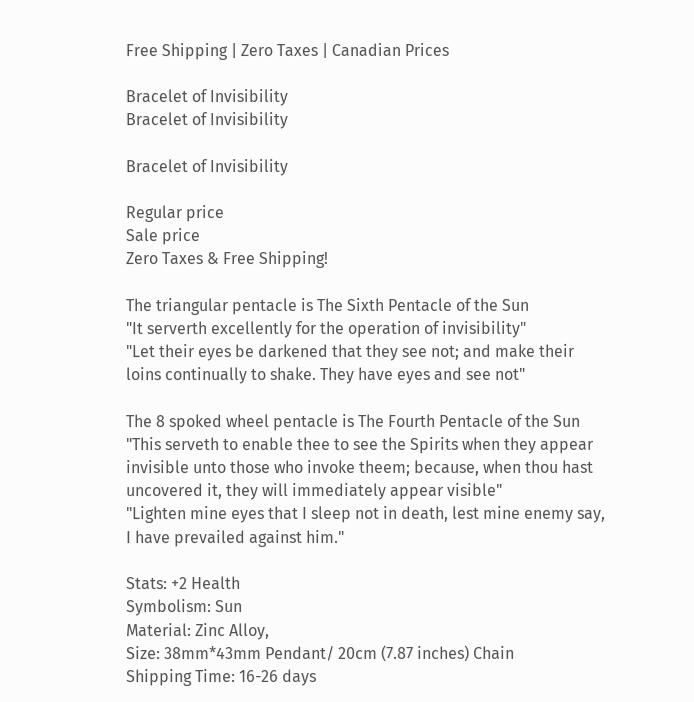Free Shipping | Zero Taxes | Canadian Prices

Bracelet of Invisibility
Bracelet of Invisibility

Bracelet of Invisibility

Regular price
Sale price
Zero Taxes & Free Shipping!

The triangular pentacle is The Sixth Pentacle of the Sun
"It serverth excellently for the operation of invisibility"
"Let their eyes be darkened that they see not; and make their loins continually to shake. They have eyes and see not"

The 8 spoked wheel pentacle is The Fourth Pentacle of the Sun
"This serveth to enable thee to see the Spirits when they appear invisible unto those who invoke theem; because, when thou hast uncovered it, they will immediately appear visible"
"Lighten mine eyes that I sleep not in death, lest mine enemy say, I have prevailed against him."

Stats: +2 Health
Symbolism: Sun
Material: Zinc Alloy,
Size: 38mm*43mm Pendant/ 20cm (7.87 inches) Chain
Shipping Time: 16-26 days